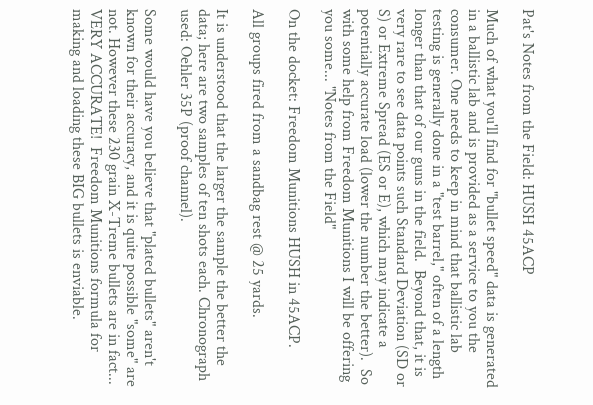Pat's Notes from the Field: HUSH 45ACP

Much of what you'll find for "bullet speed" data is generated in a ballistic lab and is provided as a service to you the consumer. One needs to keep in mind that ballistic lab testing is generally done in a "test barrel," often of a length longer than that of our guns in the field.  Beyond that, it is very rare to see data points such Standard Deviation (SD or S) or Extreme Spread (ES or E), which may indicate a potentially accurate load (lower the number the better).  So with some help from Freedom Munitions I will be offering you some... "Notes from the Field"

On the docket: Freedom Munitions HUSH in 45ACP.

All groups fired from a sandbag rest @ 25 yards.

It is understood that the larger the sample the better the data; here are two samples of ten shots each. Chronograph used: Oehler 35P (proof channel).

Some would have you believe that "plated bullets" aren't known for their accuracy, and it is quite possible "some" are not. However these 230 grain X-Treme bullets are in fact... VERY ACCURATE!  Freedom Munitions formula for making and loading these BIG bullets is enviable.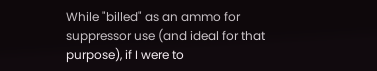While "billed" as an ammo for suppressor use (and ideal for that purpose), if I were to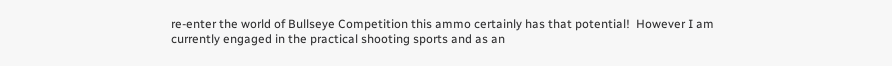re-enter the world of Bullseye Competition this ammo certainly has that potential!  However I am currently engaged in the practical shooting sports and as an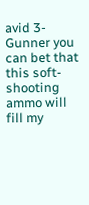avid 3-Gunner you can bet that this soft-shooting ammo will fill my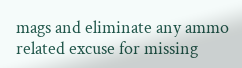mags and eliminate any ammo related excuse for missing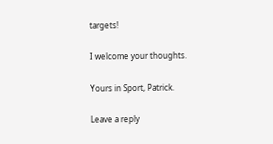targets!

I welcome your thoughts.

Yours in Sport, Patrick.

Leave a reply